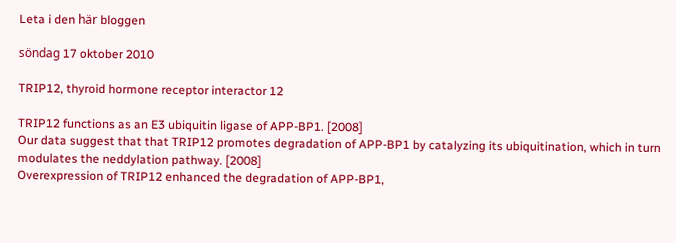Leta i den här bloggen

söndag 17 oktober 2010

TRIP12, thyroid hormone receptor interactor 12

TRIP12 functions as an E3 ubiquitin ligase of APP-BP1. [2008]
Our data suggest that that TRIP12 promotes degradation of APP-BP1 by catalyzing its ubiquitination, which in turn modulates the neddylation pathway. [2008]
Overexpression of TRIP12 enhanced the degradation of APP-BP1,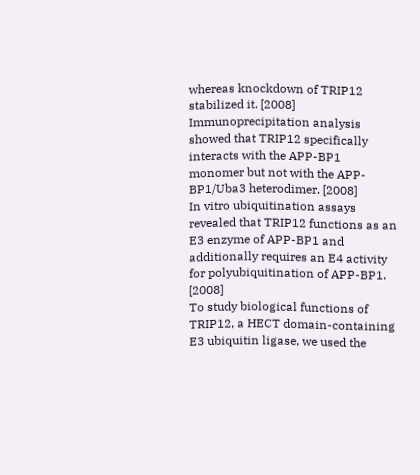whereas knockdown of TRIP12 stabilized it. [2008]
Immunoprecipitation analysis showed that TRIP12 specifically interacts with the APP-BP1 monomer but not with the APP-BP1/Uba3 heterodimer. [2008]
In vitro ubiquitination assays revealed that TRIP12 functions as an E3 enzyme of APP-BP1 and additionally requires an E4 activity for polyubiquitination of APP-BP1. [2008]
To study biological functions of TRIP12, a HECT domain-containing E3 ubiquitin ligase, we used the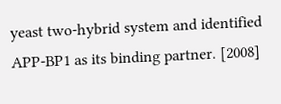yeast two-hybrid system and identified APP-BP1 as its binding partner. [2008]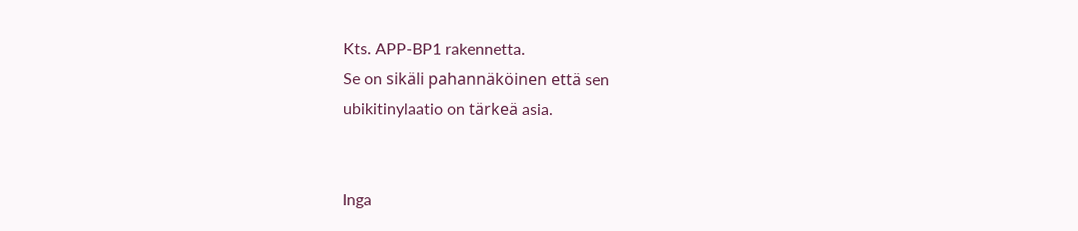Kts. APP-BP1 rakennetta.
Se on sikäli pahannäköinen että sen
ubikitinylaatio on tärkeä asia.


Inga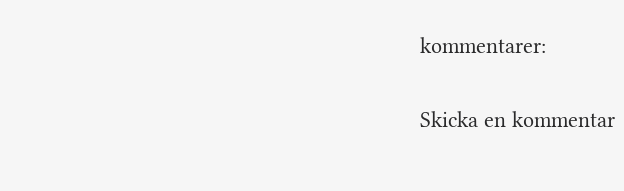kommentarer:

Skicka en kommentar